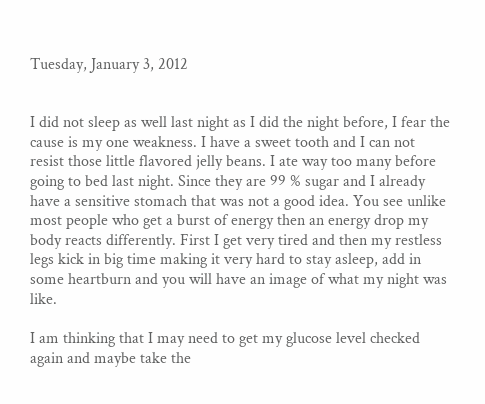Tuesday, January 3, 2012


I did not sleep as well last night as I did the night before, I fear the cause is my one weakness. I have a sweet tooth and I can not resist those little flavored jelly beans. I ate way too many before going to bed last night. Since they are 99 % sugar and I already have a sensitive stomach that was not a good idea. You see unlike most people who get a burst of energy then an energy drop my body reacts differently. First I get very tired and then my restless legs kick in big time making it very hard to stay asleep, add in some heartburn and you will have an image of what my night was like.

I am thinking that I may need to get my glucose level checked again and maybe take the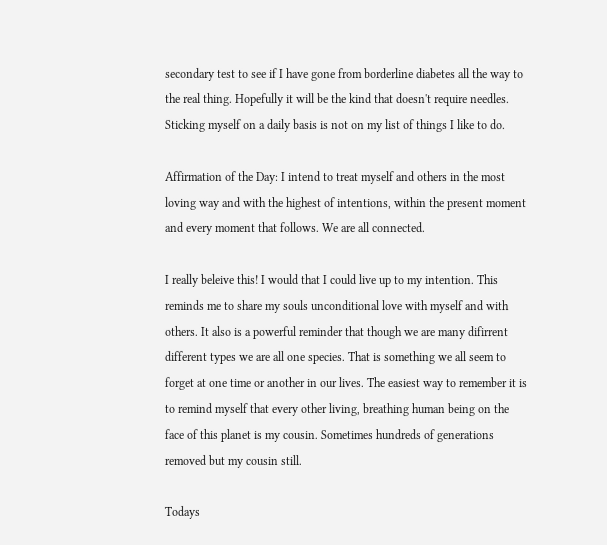secondary test to see if I have gone from borderline diabetes all the way to the real thing. Hopefully it will be the kind that doesn't require needles. Sticking myself on a daily basis is not on my list of things I like to do.

Affirmation of the Day: I intend to treat myself and others in the most loving way and with the highest of intentions, within the present moment and every moment that follows. We are all connected.

I really beleive this! I would that I could live up to my intention. This reminds me to share my souls unconditional love with myself and with others. It also is a powerful reminder that though we are many difirrent different types we are all one species. That is something we all seem to forget at one time or another in our lives. The easiest way to remember it is to remind myself that every other living, breathing human being on the face of this planet is my cousin. Sometimes hundreds of generations removed but my cousin still.

Todays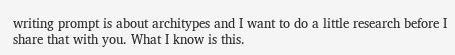writing prompt is about architypes and I want to do a little research before I share that with you. What I know is this.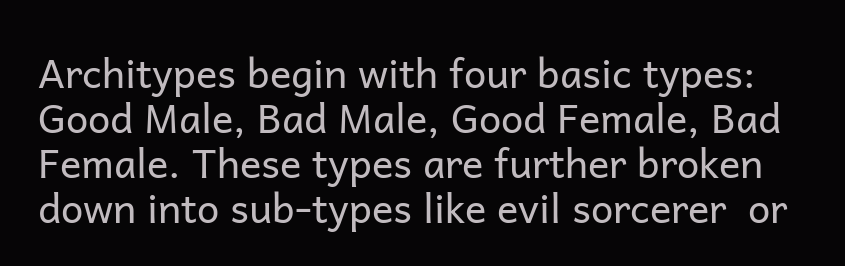Architypes begin with four basic types: Good Male, Bad Male, Good Female, Bad Female. These types are further broken down into sub-types like evil sorcerer  or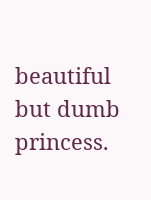beautiful but dumb princess.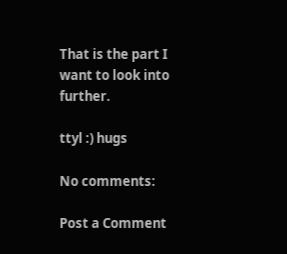That is the part I want to look into further.

ttyl :) hugs

No comments:

Post a Comment